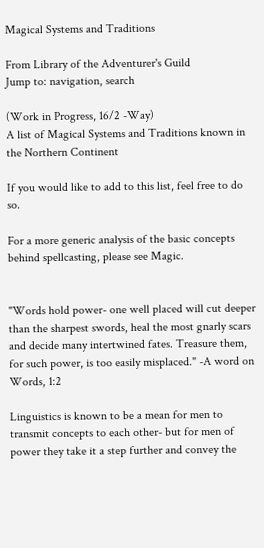Magical Systems and Traditions

From Library of the Adventurer's Guild
Jump to: navigation, search

(Work in Progress, 16/2 -Way)
A list of Magical Systems and Traditions known in the Northern Continent

If you would like to add to this list, feel free to do so.

For a more generic analysis of the basic concepts behind spellcasting, please see Magic.


"Words hold power- one well placed will cut deeper than the sharpest swords, heal the most gnarly scars and decide many intertwined fates. Treasure them, for such power, is too easily misplaced." -A word on Words, 1:2

Linguistics is known to be a mean for men to transmit concepts to each other- but for men of power they take it a step further and convey the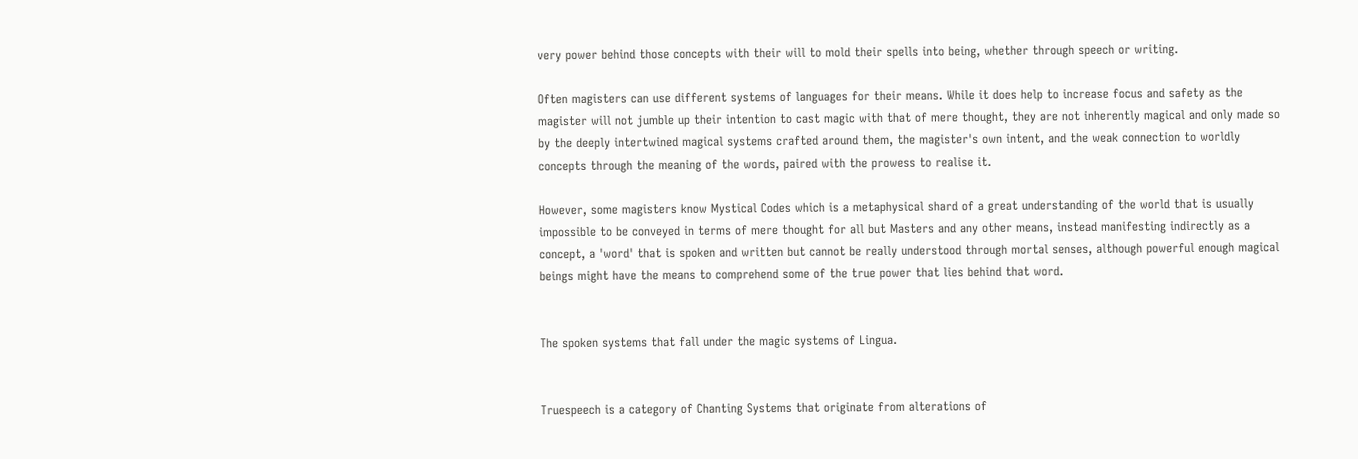very power behind those concepts with their will to mold their spells into being, whether through speech or writing.

Often magisters can use different systems of languages for their means. While it does help to increase focus and safety as the magister will not jumble up their intention to cast magic with that of mere thought, they are not inherently magical and only made so by the deeply intertwined magical systems crafted around them, the magister's own intent, and the weak connection to worldly concepts through the meaning of the words, paired with the prowess to realise it.

However, some magisters know Mystical Codes which is a metaphysical shard of a great understanding of the world that is usually impossible to be conveyed in terms of mere thought for all but Masters and any other means, instead manifesting indirectly as a concept, a 'word' that is spoken and written but cannot be really understood through mortal senses, although powerful enough magical beings might have the means to comprehend some of the true power that lies behind that word.


The spoken systems that fall under the magic systems of Lingua.


Truespeech is a category of Chanting Systems that originate from alterations of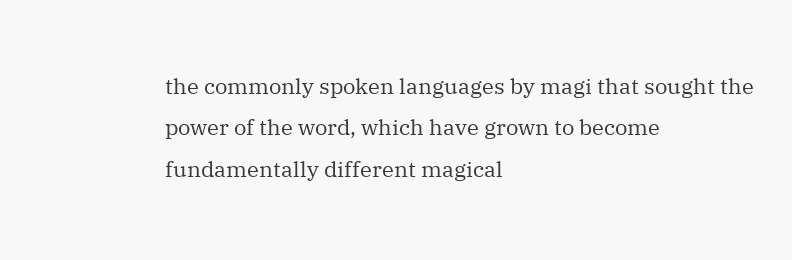the commonly spoken languages by magi that sought the power of the word, which have grown to become fundamentally different magical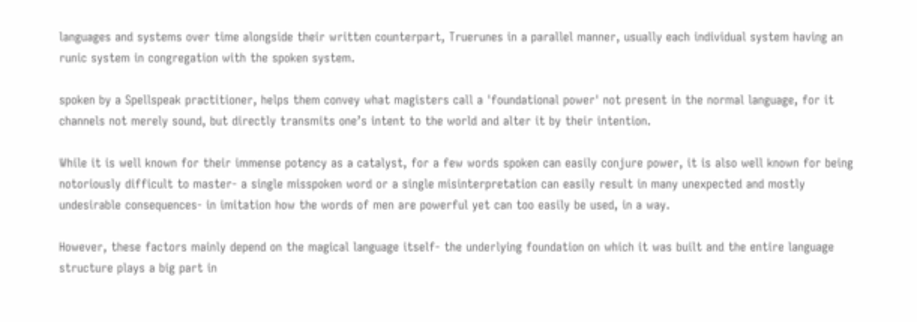languages and systems over time alongside their written counterpart, Truerunes in a parallel manner, usually each individual system having an runic system in congregation with the spoken system.

spoken by a Spellspeak practitioner, helps them convey what magisters call a 'foundational power' not present in the normal language, for it channels not merely sound, but directly transmits one’s intent to the world and alter it by their intention.

While it is well known for their immense potency as a catalyst, for a few words spoken can easily conjure power, it is also well known for being notoriously difficult to master- a single misspoken word or a single misinterpretation can easily result in many unexpected and mostly undesirable consequences- in imitation how the words of men are powerful yet can too easily be used, in a way.

However, these factors mainly depend on the magical language itself- the underlying foundation on which it was built and the entire language structure plays a big part in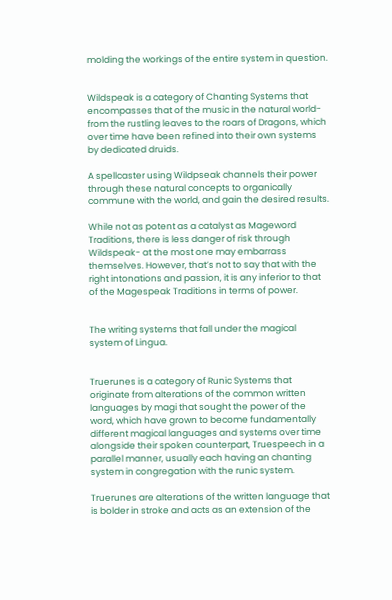molding the workings of the entire system in question.


Wildspeak is a category of Chanting Systems that encompasses that of the music in the natural world- from the rustling leaves to the roars of Dragons, which over time have been refined into their own systems by dedicated druids.

A spellcaster using Wildpseak channels their power through these natural concepts to organically commune with the world, and gain the desired results.

While not as potent as a catalyst as Mageword Traditions, there is less danger of risk through Wildspeak- at the most one may embarrass themselves. However, that’s not to say that with the right intonations and passion, it is any inferior to that of the Magespeak Traditions in terms of power.


The writing systems that fall under the magical system of Lingua.


Truerunes is a category of Runic Systems that originate from alterations of the common written languages by magi that sought the power of the word, which have grown to become fundamentally different magical languages and systems over time alongside their spoken counterpart, Truespeech in a parallel manner, usually each having an chanting system in congregation with the runic system.

Truerunes are alterations of the written language that is bolder in stroke and acts as an extension of the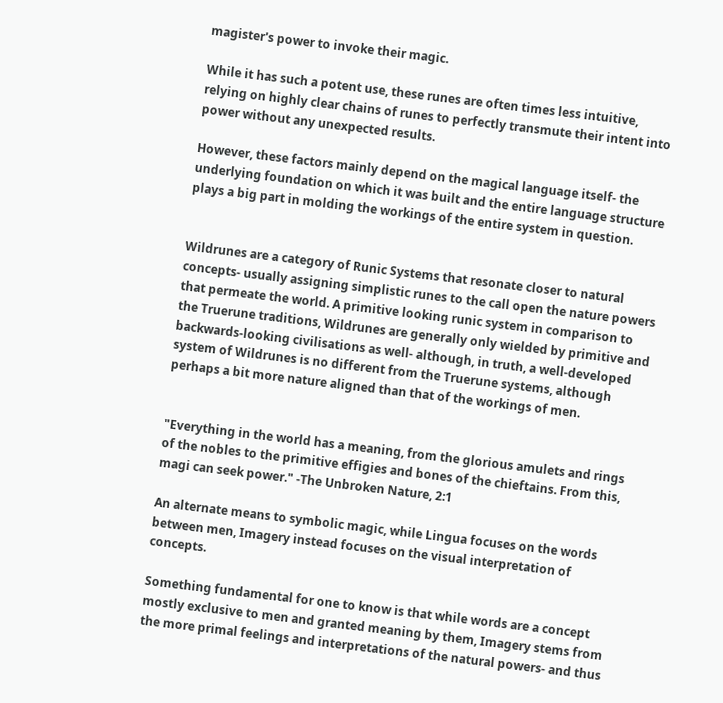magister's power to invoke their magic.

While it has such a potent use, these runes are often times less intuitive, relying on highly clear chains of runes to perfectly transmute their intent into power without any unexpected results.

However, these factors mainly depend on the magical language itself- the underlying foundation on which it was built and the entire language structure plays a big part in molding the workings of the entire system in question.


Wildrunes are a category of Runic Systems that resonate closer to natural concepts- usually assigning simplistic runes to the call open the nature powers that permeate the world. A primitive looking runic system in comparison to the Truerune traditions, Wildrunes are generally only wielded by primitive and backwards-looking civilisations as well- although, in truth, a well-developed system of Wildrunes is no different from the Truerune systems, although perhaps a bit more nature aligned than that of the workings of men.


"Everything in the world has a meaning, from the glorious amulets and rings of the nobles to the primitive effigies and bones of the chieftains. From this, magi can seek power." -The Unbroken Nature, 2:1

An alternate means to symbolic magic, while Lingua focuses on the words between men, Imagery instead focuses on the visual interpretation of concepts.

Something fundamental for one to know is that while words are a concept mostly exclusive to men and granted meaning by them, Imagery stems from the more primal feelings and interpretations of the natural powers- and thus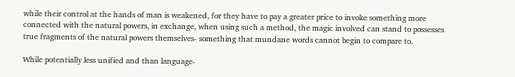while their control at the hands of man is weakened, for they have to pay a greater price to invoke something more connected with the natural powers, in exchange, when using such a method, the magic involved can stand to possesses true fragments of the natural powers themselves- something that mundane words cannot begin to compare to.

While potentially less unified and than language-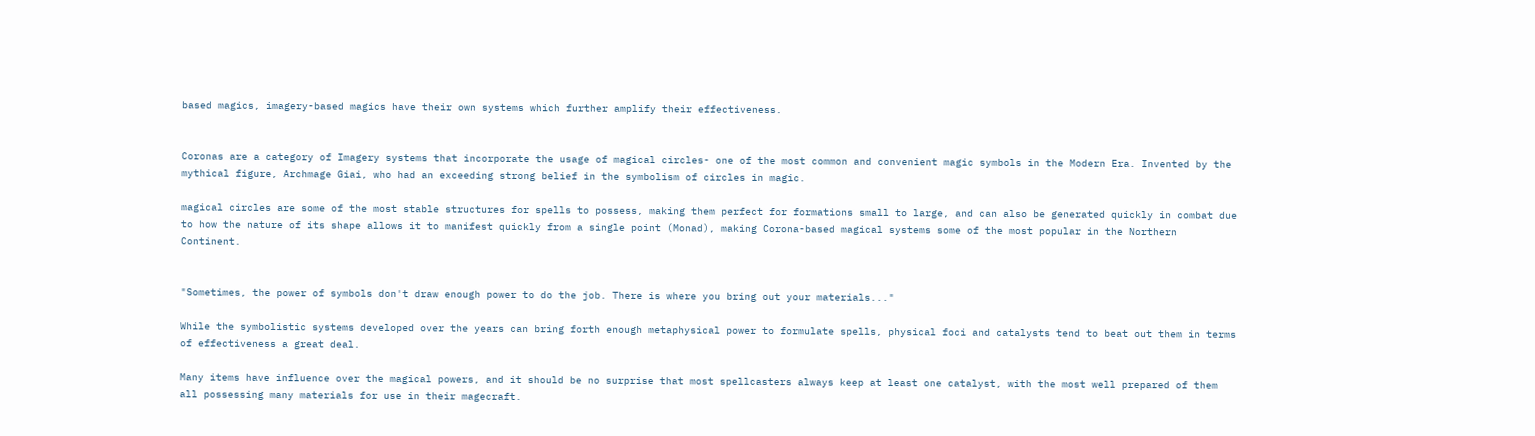based magics, imagery-based magics have their own systems which further amplify their effectiveness.


Coronas are a category of Imagery systems that incorporate the usage of magical circles- one of the most common and convenient magic symbols in the Modern Era. Invented by the mythical figure, Archmage Giai, who had an exceeding strong belief in the symbolism of circles in magic.

magical circles are some of the most stable structures for spells to possess, making them perfect for formations small to large, and can also be generated quickly in combat due to how the nature of its shape allows it to manifest quickly from a single point (Monad), making Corona-based magical systems some of the most popular in the Northern Continent.


"Sometimes, the power of symbols don't draw enough power to do the job. There is where you bring out your materials..."

While the symbolistic systems developed over the years can bring forth enough metaphysical power to formulate spells, physical foci and catalysts tend to beat out them in terms of effectiveness a great deal.

Many items have influence over the magical powers, and it should be no surprise that most spellcasters always keep at least one catalyst, with the most well prepared of them all possessing many materials for use in their magecraft.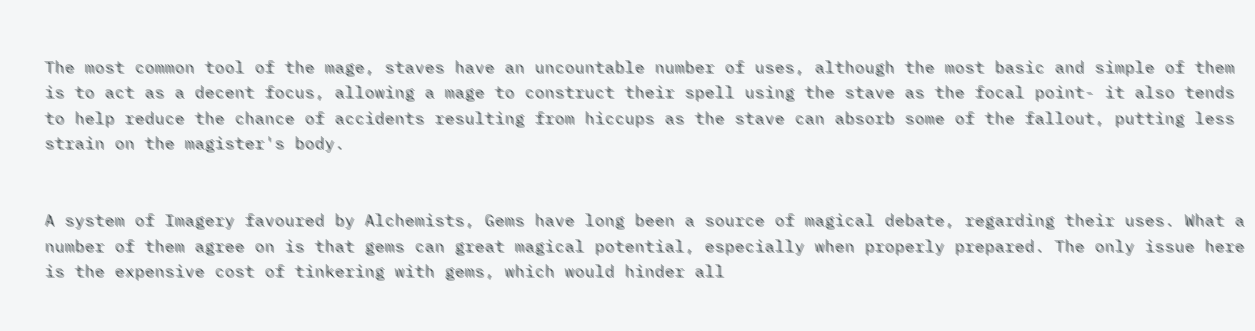The most common tool of the mage, staves have an uncountable number of uses, although the most basic and simple of them is to act as a decent focus, allowing a mage to construct their spell using the stave as the focal point- it also tends to help reduce the chance of accidents resulting from hiccups as the stave can absorb some of the fallout, putting less strain on the magister's body.


A system of Imagery favoured by Alchemists, Gems have long been a source of magical debate, regarding their uses. What a number of them agree on is that gems can great magical potential, especially when properly prepared. The only issue here is the expensive cost of tinkering with gems, which would hinder all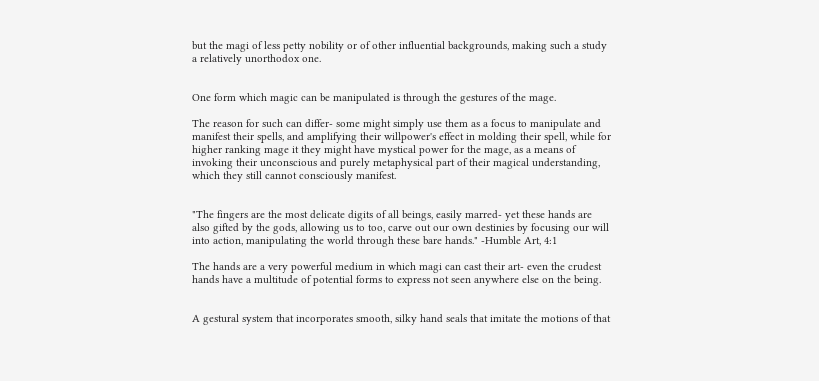but the magi of less petty nobility or of other influential backgrounds, making such a study a relatively unorthodox one.


One form which magic can be manipulated is through the gestures of the mage.

The reason for such can differ- some might simply use them as a focus to manipulate and manifest their spells, and amplifying their willpower's effect in molding their spell, while for higher ranking mage it they might have mystical power for the mage, as a means of invoking their unconscious and purely metaphysical part of their magical understanding, which they still cannot consciously manifest.


"The fingers are the most delicate digits of all beings, easily marred- yet these hands are also gifted by the gods, allowing us to too, carve out our own destinies by focusing our will into action, manipulating the world through these bare hands." -Humble Art, 4:1

The hands are a very powerful medium in which magi can cast their art- even the crudest hands have a multitude of potential forms to express not seen anywhere else on the being.


A gestural system that incorporates smooth, silky hand seals that imitate the motions of that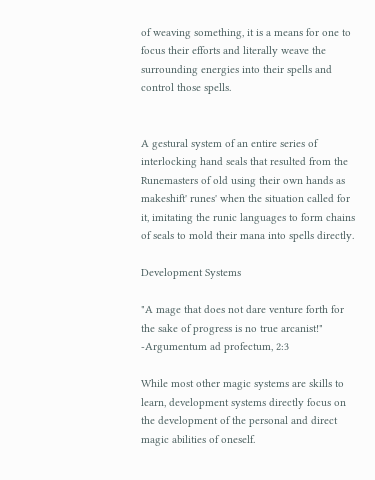of weaving something, it is a means for one to focus their efforts and literally weave the surrounding energies into their spells and control those spells.


A gestural system of an entire series of interlocking hand seals that resulted from the Runemasters of old using their own hands as makeshift' runes' when the situation called for it, imitating the runic languages to form chains of seals to mold their mana into spells directly.

Development Systems

"A mage that does not dare venture forth for the sake of progress is no true arcanist!" -Argumentum ad profectum, 2:3

While most other magic systems are skills to learn, development systems directly focus on the development of the personal and direct magic abilities of oneself.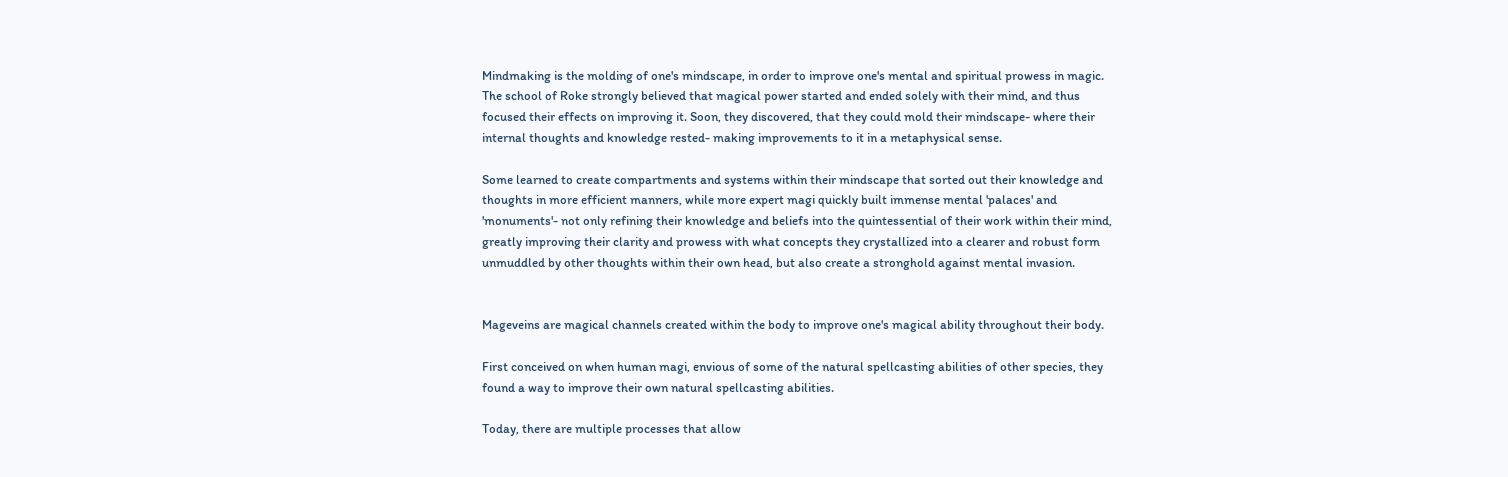Mindmaking is the molding of one's mindscape, in order to improve one's mental and spiritual prowess in magic. The school of Roke strongly believed that magical power started and ended solely with their mind, and thus focused their effects on improving it. Soon, they discovered, that they could mold their mindscape- where their internal thoughts and knowledge rested- making improvements to it in a metaphysical sense.

Some learned to create compartments and systems within their mindscape that sorted out their knowledge and thoughts in more efficient manners, while more expert magi quickly built immense mental 'palaces' and 'monuments'- not only refining their knowledge and beliefs into the quintessential of their work within their mind, greatly improving their clarity and prowess with what concepts they crystallized into a clearer and robust form unmuddled by other thoughts within their own head, but also create a stronghold against mental invasion.


Mageveins are magical channels created within the body to improve one's magical ability throughout their body.

First conceived on when human magi, envious of some of the natural spellcasting abilities of other species, they found a way to improve their own natural spellcasting abilities.

Today, there are multiple processes that allow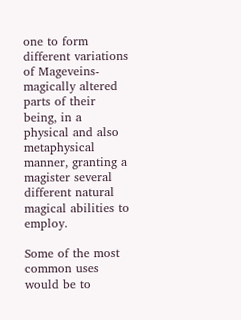one to form different variations of Mageveins- magically altered parts of their being, in a physical and also metaphysical manner, granting a magister several different natural magical abilities to employ.

Some of the most common uses would be to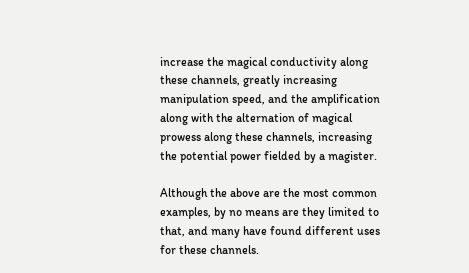increase the magical conductivity along these channels, greatly increasing manipulation speed, and the amplification along with the alternation of magical prowess along these channels, increasing the potential power fielded by a magister.

Although the above are the most common examples, by no means are they limited to that, and many have found different uses for these channels.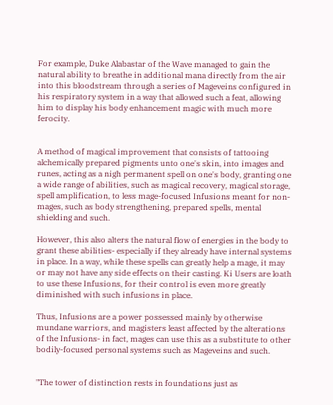For example, Duke Alabastar of the Wave managed to gain the natural ability to breathe in additional mana directly from the air into this bloodstream through a series of Mageveins configured in his respiratory system in a way that allowed such a feat, allowing him to display his body enhancement magic with much more ferocity.


A method of magical improvement that consists of tattooing alchemically prepared pigments unto one's skin, into images and runes, acting as a nigh permanent spell on one's body, granting one a wide range of abilities, such as magical recovery, magical storage, spell amplification, to less mage-focused Infusions meant for non-mages, such as body strengthening, prepared spells, mental shielding and such.

However, this also alters the natural flow of energies in the body to grant these abilities- especially if they already have internal systems in place. In a way, while these spells can greatly help a mage, it may or may not have any side effects on their casting. Ki Users are loath to use these Infusions, for their control is even more greatly diminished with such infusions in place.

Thus, Infusions are a power possessed mainly by otherwise mundane warriors, and magisters least affected by the alterations of the Infusions- in fact, mages can use this as a substitute to other bodily-focused personal systems such as Mageveins and such.


"The tower of distinction rests in foundations just as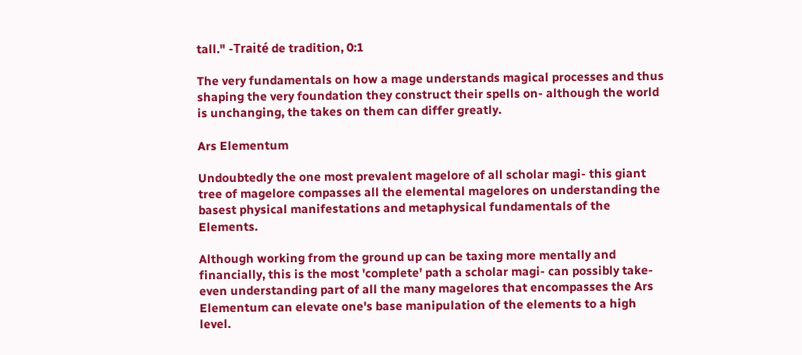tall." -Traité de tradition, 0:1

The very fundamentals on how a mage understands magical processes and thus shaping the very foundation they construct their spells on- although the world is unchanging, the takes on them can differ greatly.

Ars Elementum

Undoubtedly the one most prevalent magelore of all scholar magi- this giant tree of magelore compasses all the elemental magelores on understanding the basest physical manifestations and metaphysical fundamentals of the Elements.

Although working from the ground up can be taxing more mentally and financially, this is the most 'complete' path a scholar magi- can possibly take- even understanding part of all the many magelores that encompasses the Ars Elementum can elevate one's base manipulation of the elements to a high level.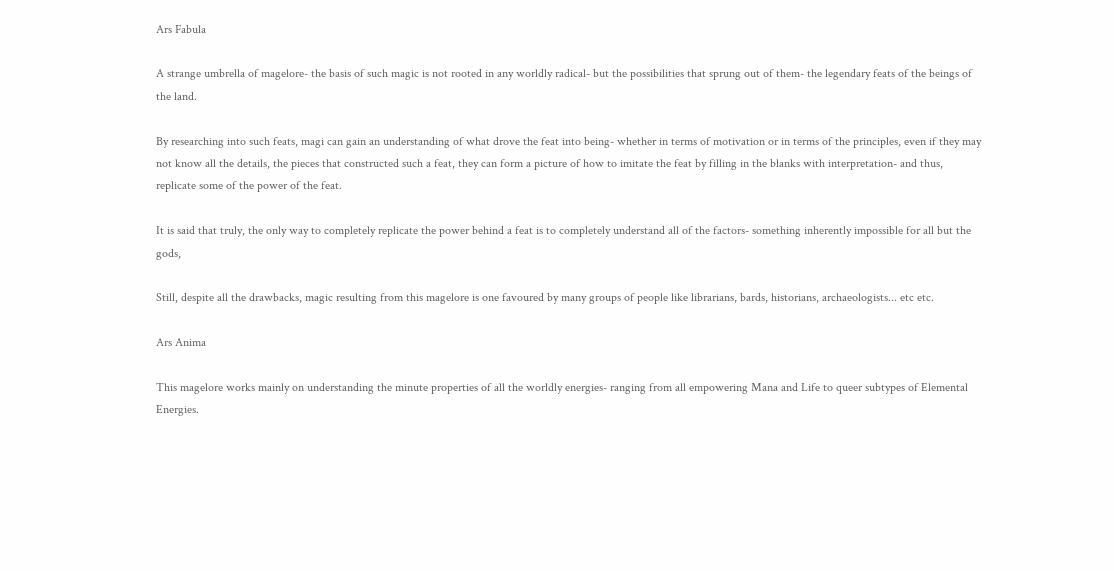Ars Fabula

A strange umbrella of magelore- the basis of such magic is not rooted in any worldly radical- but the possibilities that sprung out of them- the legendary feats of the beings of the land.

By researching into such feats, magi can gain an understanding of what drove the feat into being- whether in terms of motivation or in terms of the principles, even if they may not know all the details, the pieces that constructed such a feat, they can form a picture of how to imitate the feat by filling in the blanks with interpretation- and thus, replicate some of the power of the feat.

It is said that truly, the only way to completely replicate the power behind a feat is to completely understand all of the factors- something inherently impossible for all but the gods,

Still, despite all the drawbacks, magic resulting from this magelore is one favoured by many groups of people like librarians, bards, historians, archaeologists... etc etc.

Ars Anima

This magelore works mainly on understanding the minute properties of all the worldly energies- ranging from all empowering Mana and Life to queer subtypes of Elemental Energies.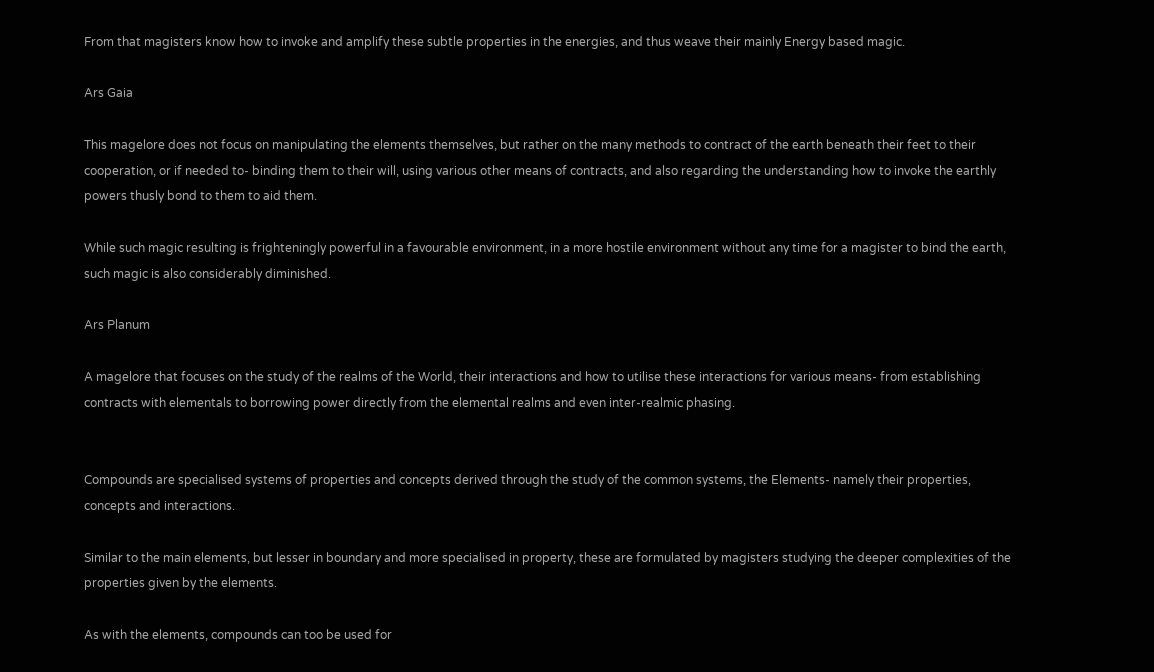From that magisters know how to invoke and amplify these subtle properties in the energies, and thus weave their mainly Energy based magic.

Ars Gaia

This magelore does not focus on manipulating the elements themselves, but rather on the many methods to contract of the earth beneath their feet to their cooperation, or if needed to- binding them to their will, using various other means of contracts, and also regarding the understanding how to invoke the earthly powers thusly bond to them to aid them.

While such magic resulting is frighteningly powerful in a favourable environment, in a more hostile environment without any time for a magister to bind the earth, such magic is also considerably diminished.

Ars Planum

A magelore that focuses on the study of the realms of the World, their interactions and how to utilise these interactions for various means- from establishing contracts with elementals to borrowing power directly from the elemental realms and even inter-realmic phasing.


Compounds are specialised systems of properties and concepts derived through the study of the common systems, the Elements- namely their properties, concepts and interactions.

Similar to the main elements, but lesser in boundary and more specialised in property, these are formulated by magisters studying the deeper complexities of the properties given by the elements.

As with the elements, compounds can too be used for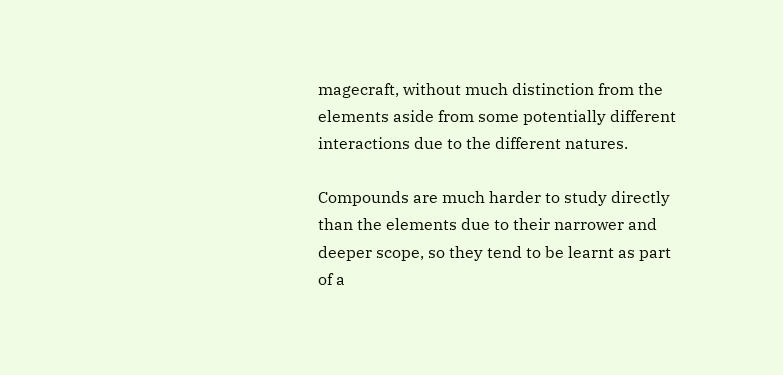magecraft, without much distinction from the elements aside from some potentially different interactions due to the different natures.

Compounds are much harder to study directly than the elements due to their narrower and deeper scope, so they tend to be learnt as part of a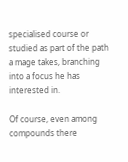specialised course or studied as part of the path a mage takes, branching into a focus he has interested in.

Of course, even among compounds there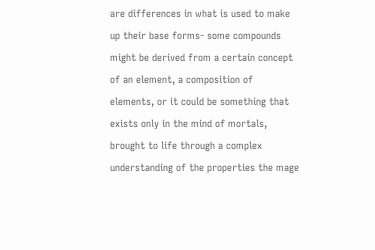are differences in what is used to make up their base forms- some compounds might be derived from a certain concept of an element, a composition of elements, or it could be something that exists only in the mind of mortals, brought to life through a complex understanding of the properties the mage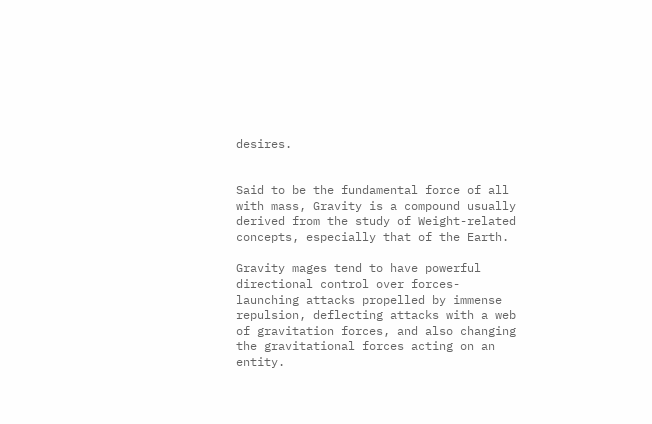desires.


Said to be the fundamental force of all with mass, Gravity is a compound usually derived from the study of Weight-related concepts, especially that of the Earth.

Gravity mages tend to have powerful directional control over forces- launching attacks propelled by immense repulsion, deflecting attacks with a web of gravitation forces, and also changing the gravitational forces acting on an entity.